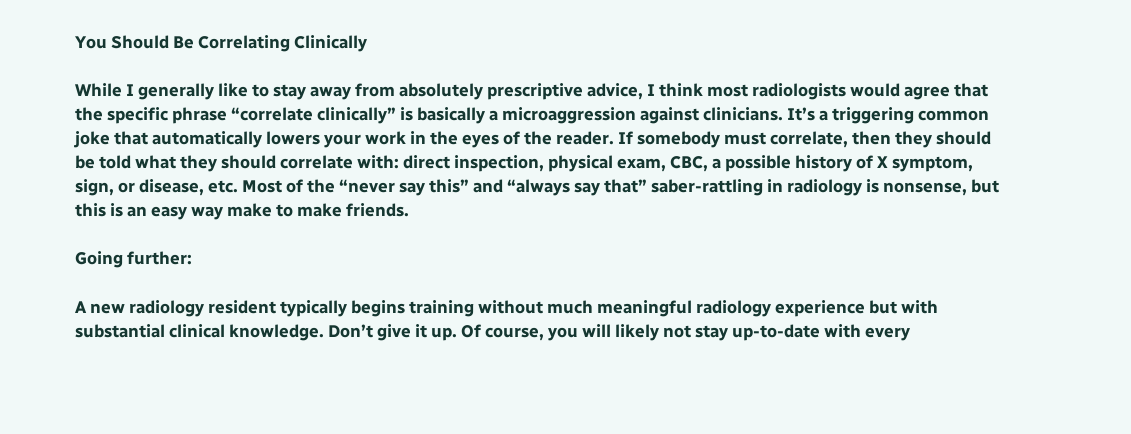You Should Be Correlating Clinically

While I generally like to stay away from absolutely prescriptive advice, I think most radiologists would agree that the specific phrase “correlate clinically” is basically a microaggression against clinicians. It’s a triggering common joke that automatically lowers your work in the eyes of the reader. If somebody must correlate, then they should be told what they should correlate with: direct inspection, physical exam, CBC, a possible history of X symptom, sign, or disease, etc. Most of the “never say this” and “always say that” saber-rattling in radiology is nonsense, but this is an easy way make to make friends.

Going further:

A new radiology resident typically begins training without much meaningful radiology experience but with substantial clinical knowledge. Don’t give it up. Of course, you will likely not stay up-to-date with every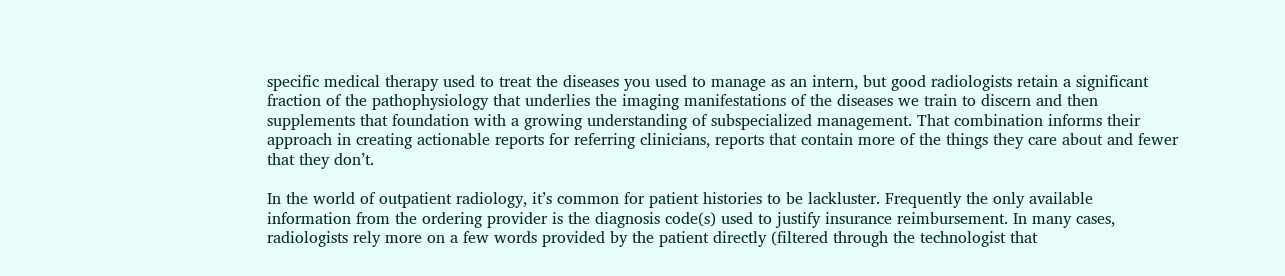specific medical therapy used to treat the diseases you used to manage as an intern, but good radiologists retain a significant fraction of the pathophysiology that underlies the imaging manifestations of the diseases we train to discern and then supplements that foundation with a growing understanding of subspecialized management. That combination informs their approach in creating actionable reports for referring clinicians, reports that contain more of the things they care about and fewer that they don’t.

In the world of outpatient radiology, it’s common for patient histories to be lackluster. Frequently the only available information from the ordering provider is the diagnosis code(s) used to justify insurance reimbursement. In many cases, radiologists rely more on a few words provided by the patient directly (filtered through the technologist that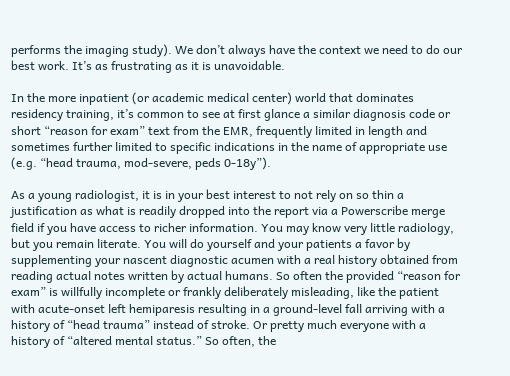performs the imaging study). We don’t always have the context we need to do our best work. It’s as frustrating as it is unavoidable.

In the more inpatient (or academic medical center) world that dominates residency training, it’s common to see at first glance a similar diagnosis code or short “reason for exam” text from the EMR, frequently limited in length and sometimes further limited to specific indications in the name of appropriate use (e.g. “head trauma, mod-severe, peds 0-18y”).

As a young radiologist, it is in your best interest to not rely on so thin a justification as what is readily dropped into the report via a Powerscribe merge field if you have access to richer information. You may know very little radiology, but you remain literate. You will do yourself and your patients a favor by supplementing your nascent diagnostic acumen with a real history obtained from reading actual notes written by actual humans. So often the provided “reason for exam” is willfully incomplete or frankly deliberately misleading, like the patient with acute-onset left hemiparesis resulting in a ground-level fall arriving with a history of “head trauma” instead of stroke. Or pretty much everyone with a history of “altered mental status.” So often, the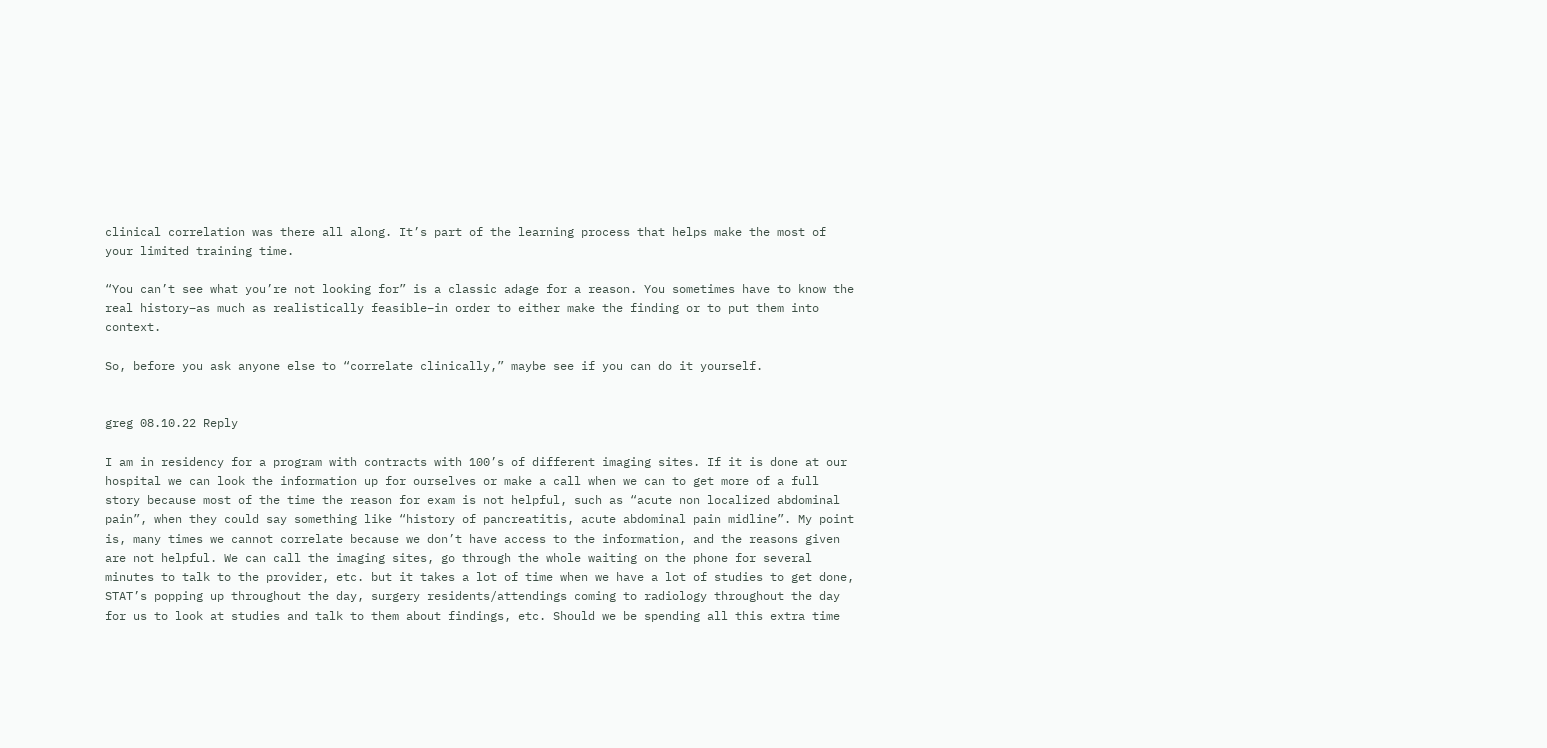clinical correlation was there all along. It’s part of the learning process that helps make the most of your limited training time.

“You can’t see what you’re not looking for” is a classic adage for a reason. You sometimes have to know the real history–as much as realistically feasible–in order to either make the finding or to put them into context.

So, before you ask anyone else to “correlate clinically,” maybe see if you can do it yourself.


greg 08.10.22 Reply

I am in residency for a program with contracts with 100’s of different imaging sites. If it is done at our hospital we can look the information up for ourselves or make a call when we can to get more of a full story because most of the time the reason for exam is not helpful, such as “acute non localized abdominal pain”, when they could say something like “history of pancreatitis, acute abdominal pain midline”. My point is, many times we cannot correlate because we don’t have access to the information, and the reasons given are not helpful. We can call the imaging sites, go through the whole waiting on the phone for several minutes to talk to the provider, etc. but it takes a lot of time when we have a lot of studies to get done, STAT’s popping up throughout the day, surgery residents/attendings coming to radiology throughout the day for us to look at studies and talk to them about findings, etc. Should we be spending all this extra time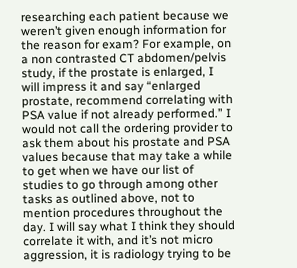researching each patient because we weren’t given enough information for the reason for exam? For example, on a non contrasted CT abdomen/pelvis study, if the prostate is enlarged, I will impress it and say “enlarged prostate, recommend correlating with PSA value if not already performed.” I would not call the ordering provider to ask them about his prostate and PSA values because that may take a while to get when we have our list of studies to go through among other tasks as outlined above, not to mention procedures throughout the day. I will say what I think they should correlate it with, and it’s not micro aggression, it is radiology trying to be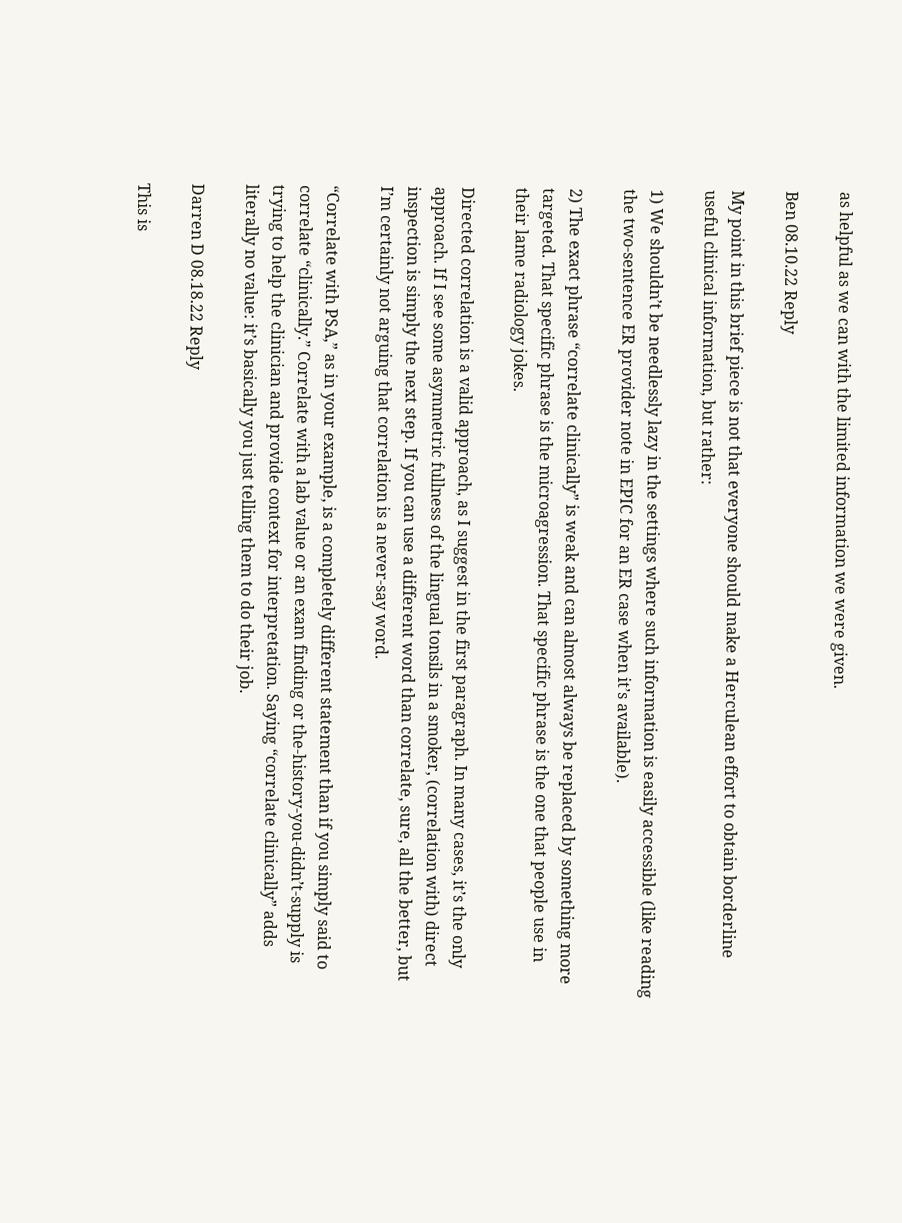as helpful as we can with the limited information we were given.

Ben 08.10.22 Reply

My point in this brief piece is not that everyone should make a Herculean effort to obtain borderline useful clinical information, but rather:

1) We shouldn’t be needlessly lazy in the settings where such information is easily accessible (like reading the two-sentence ER provider note in EPIC for an ER case when it’s available).

2) The exact phrase “correlate clinically” is weak and can almost always be replaced by something more targeted. That specific phrase is the microagression. That specific phrase is the one that people use in their lame radiology jokes.

Directed correlation is a valid approach, as I suggest in the first paragraph. In many cases, it’s the only approach. If I see some asymmetric fullness of the lingual tonsils in a smoker, (correlation with) direct inspection is simply the next step. If you can use a different word than correlate, sure, all the better, but I’m certainly not arguing that correlation is a never-say word.

“Correlate with PSA,” as in your example, is a completely different statement than if you simply said to correlate “clinically.” Correlate with a lab value or an exam finding or the-history-you-didn’t-supply is trying to help the clinician and provide context for interpretation. Saying “correlate clinically” adds literally no value: it’s basically you just telling them to do their job.

Darren D 08.18.22 Reply

This is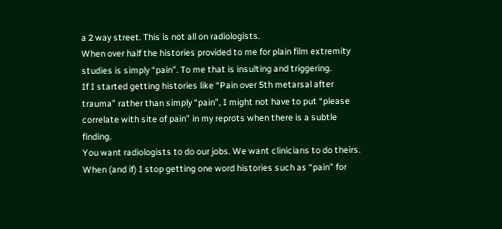a 2 way street. This is not all on radiologists.
When over half the histories provided to me for plain film extremity studies is simply “pain”. To me that is insulting and triggering.
If I started getting histories like “Pain over 5th metarsal after trauma” rather than simply “pain”, I might not have to put “please correlate with site of pain” in my reprots when there is a subtle finding.
You want radiologists to do our jobs. We want clinicians to do theirs. When (and if) I stop getting one word histories such as “pain” for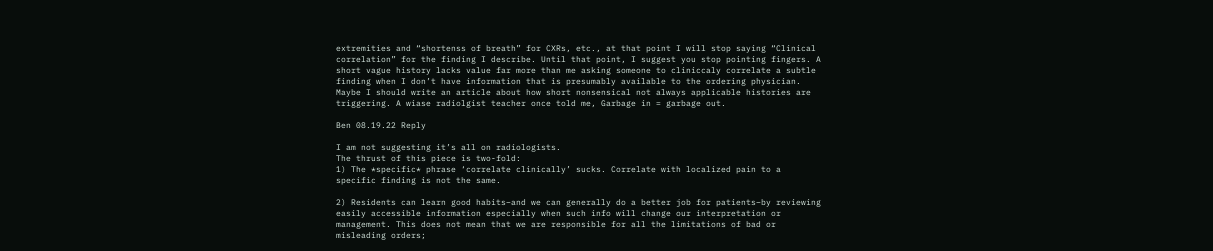extremities and “shortenss of breath” for CXRs, etc., at that point I will stop saying “Clinical correlation” for the finding I describe. Until that point, I suggest you stop pointing fingers. A short vague history lacks value far more than me asking someone to cliniccaly correlate a subtle finding when I don’t have information that is presumably available to the ordering physician. Maybe I should write an article about how short nonsensical not always applicable histories are triggering. A wiase radiolgist teacher once told me, Garbage in = garbage out.

Ben 08.19.22 Reply

I am not suggesting it’s all on radiologists.
The thrust of this piece is two-fold:
1) The *specific* phrase ‘correlate clinically’ sucks. Correlate with localized pain to a specific finding is not the same.

2) Residents can learn good habits–and we can generally do a better job for patients–by reviewing easily accessible information especially when such info will change our interpretation or management. This does not mean that we are responsible for all the limitations of bad or misleading orders;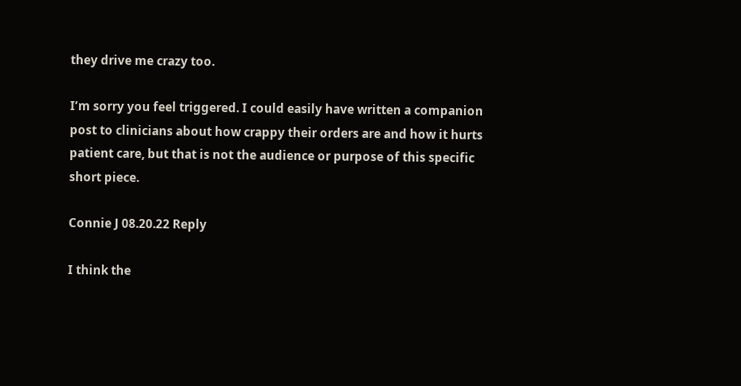they drive me crazy too.

I’m sorry you feel triggered. I could easily have written a companion post to clinicians about how crappy their orders are and how it hurts patient care, but that is not the audience or purpose of this specific short piece.

Connie J 08.20.22 Reply

I think the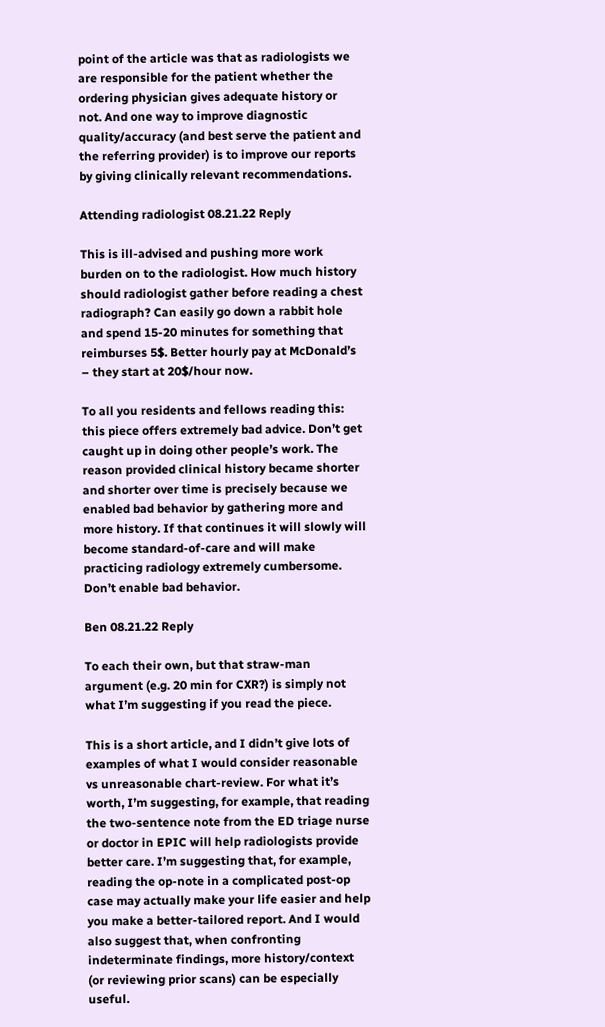point of the article was that as radiologists we are responsible for the patient whether the ordering physician gives adequate history or not. And one way to improve diagnostic quality/accuracy (and best serve the patient and the referring provider) is to improve our reports by giving clinically relevant recommendations.

Attending radiologist 08.21.22 Reply

This is ill-advised and pushing more work burden on to the radiologist. How much history should radiologist gather before reading a chest radiograph? Can easily go down a rabbit hole and spend 15-20 minutes for something that reimburses 5$. Better hourly pay at McDonald’s – they start at 20$/hour now.

To all you residents and fellows reading this: this piece offers extremely bad advice. Don’t get caught up in doing other people’s work. The reason provided clinical history became shorter and shorter over time is precisely because we enabled bad behavior by gathering more and more history. If that continues it will slowly will become standard-of-care and will make practicing radiology extremely cumbersome. Don’t enable bad behavior.

Ben 08.21.22 Reply

To each their own, but that straw-man argument (e.g. 20 min for CXR?) is simply not what I’m suggesting if you read the piece.

This is a short article, and I didn’t give lots of examples of what I would consider reasonable vs unreasonable chart-review. For what it’s worth, I’m suggesting, for example, that reading the two-sentence note from the ED triage nurse or doctor in EPIC will help radiologists provide better care. I’m suggesting that, for example, reading the op-note in a complicated post-op case may actually make your life easier and help you make a better-tailored report. And I would also suggest that, when confronting indeterminate findings, more history/context (or reviewing prior scans) can be especially useful.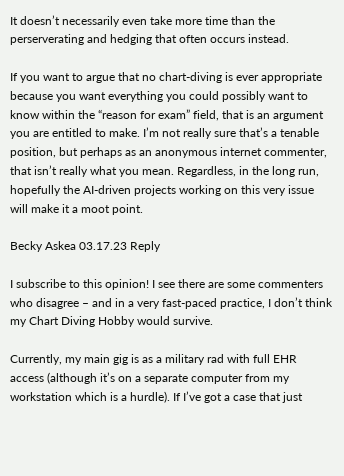It doesn’t necessarily even take more time than the perserverating and hedging that often occurs instead.

If you want to argue that no chart-diving is ever appropriate because you want everything you could possibly want to know within the “reason for exam” field, that is an argument you are entitled to make. I’m not really sure that’s a tenable position, but perhaps as an anonymous internet commenter, that isn’t really what you mean. Regardless, in the long run, hopefully the AI-driven projects working on this very issue will make it a moot point.

Becky Askea 03.17.23 Reply

I subscribe to this opinion! I see there are some commenters who disagree – and in a very fast-paced practice, I don’t think my Chart Diving Hobby would survive.

Currently, my main gig is as a military rad with full EHR access (although it’s on a separate computer from my workstation which is a hurdle). If I’ve got a case that just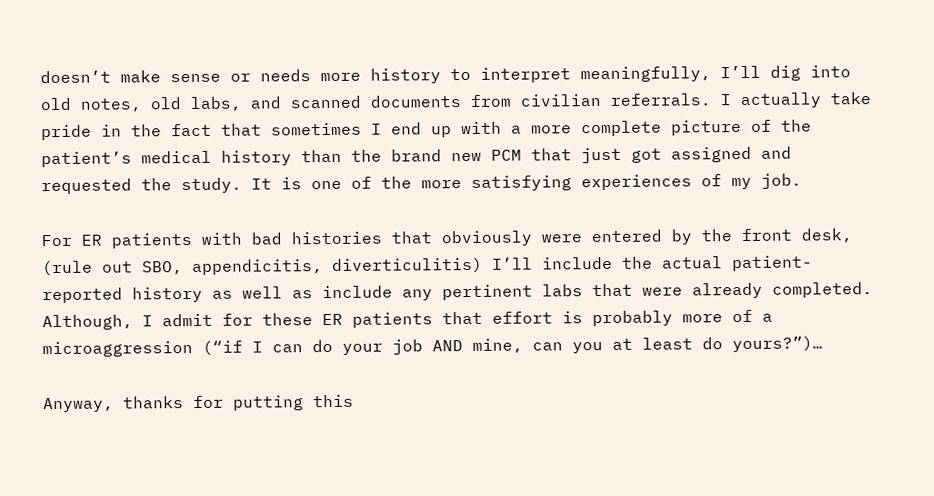doesn’t make sense or needs more history to interpret meaningfully, I’ll dig into old notes, old labs, and scanned documents from civilian referrals. I actually take pride in the fact that sometimes I end up with a more complete picture of the patient’s medical history than the brand new PCM that just got assigned and requested the study. It is one of the more satisfying experiences of my job.

For ER patients with bad histories that obviously were entered by the front desk, (rule out SBO, appendicitis, diverticulitis) I’ll include the actual patient-reported history as well as include any pertinent labs that were already completed. Although, I admit for these ER patients that effort is probably more of a microaggression (“if I can do your job AND mine, can you at least do yours?”)…

Anyway, thanks for putting this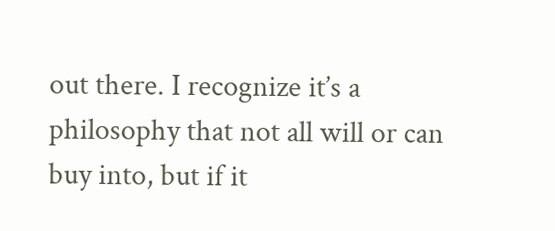out there. I recognize it’s a philosophy that not all will or can buy into, but if it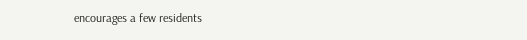encourages a few residents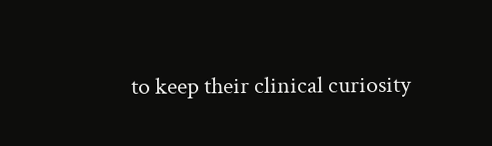to keep their clinical curiosity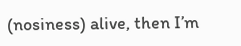(nosiness) alive, then I’m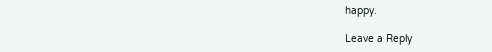happy.

Leave a Reply